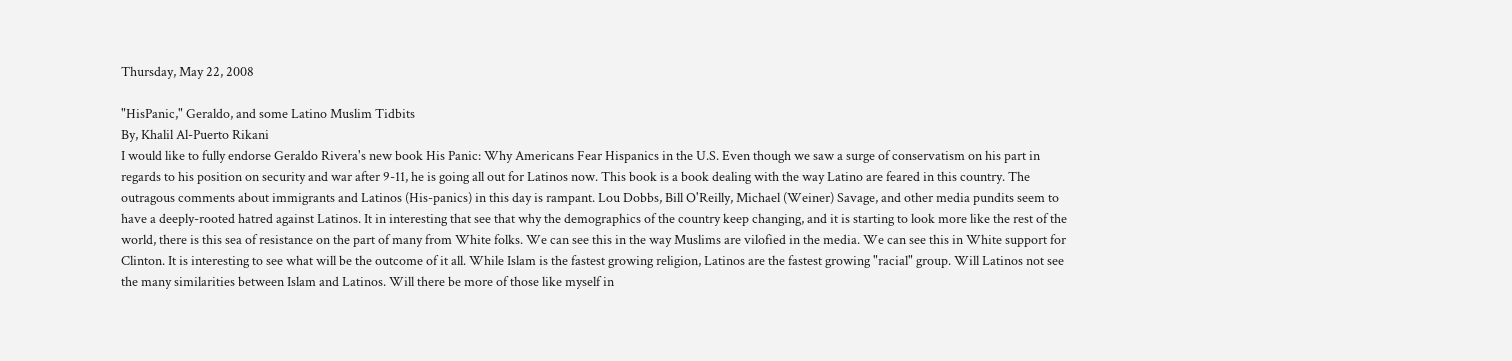Thursday, May 22, 2008

"HisPanic," Geraldo, and some Latino Muslim Tidbits
By, Khalil Al-Puerto Rikani
I would like to fully endorse Geraldo Rivera's new book His Panic: Why Americans Fear Hispanics in the U.S. Even though we saw a surge of conservatism on his part in regards to his position on security and war after 9-11, he is going all out for Latinos now. This book is a book dealing with the way Latino are feared in this country. The outragous comments about immigrants and Latinos (His-panics) in this day is rampant. Lou Dobbs, Bill O'Reilly, Michael (Weiner) Savage, and other media pundits seem to have a deeply-rooted hatred against Latinos. It in interesting that see that why the demographics of the country keep changing, and it is starting to look more like the rest of the world, there is this sea of resistance on the part of many from White folks. We can see this in the way Muslims are vilofied in the media. We can see this in White support for Clinton. It is interesting to see what will be the outcome of it all. While Islam is the fastest growing religion, Latinos are the fastest growing "racial" group. Will Latinos not see the many similarities between Islam and Latinos. Will there be more of those like myself in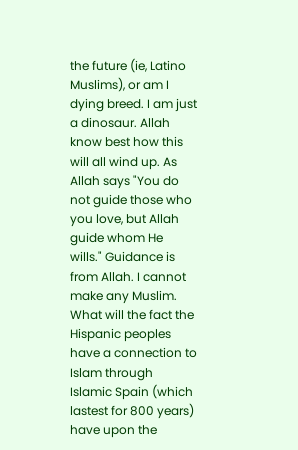the future (ie, Latino Muslims), or am I dying breed. I am just a dinosaur. Allah know best how this will all wind up. As Allah says "You do not guide those who you love, but Allah guide whom He wills." Guidance is from Allah. I cannot make any Muslim. What will the fact the Hispanic peoples have a connection to Islam through Islamic Spain (which lastest for 800 years) have upon the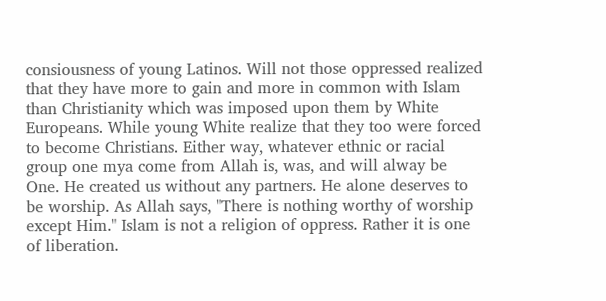consiousness of young Latinos. Will not those oppressed realized that they have more to gain and more in common with Islam than Christianity which was imposed upon them by White Europeans. While young White realize that they too were forced to become Christians. Either way, whatever ethnic or racial group one mya come from Allah is, was, and will alway be One. He created us without any partners. He alone deserves to be worship. As Allah says, "There is nothing worthy of worship except Him." Islam is not a religion of oppress. Rather it is one of liberation.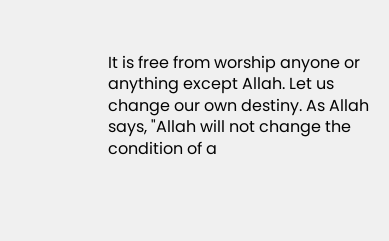It is free from worship anyone or anything except Allah. Let us change our own destiny. As Allah says, "Allah will not change the condition of a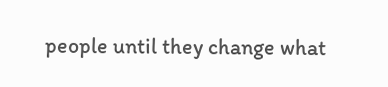people until they change what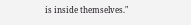is inside themselves."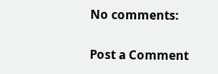No comments:

Post a Comment